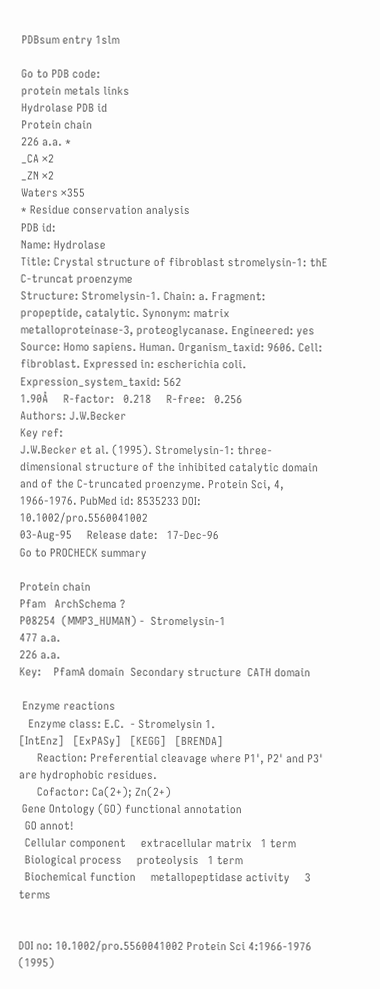PDBsum entry 1slm

Go to PDB code:
protein metals links
Hydrolase PDB id
Protein chain
226 a.a. *
_CA ×2
_ZN ×2
Waters ×355
* Residue conservation analysis
PDB id:
Name: Hydrolase
Title: Crystal structure of fibroblast stromelysin-1: thE C-truncat proenzyme
Structure: Stromelysin-1. Chain: a. Fragment: propeptide, catalytic. Synonym: matrix metalloproteinase-3, proteoglycanase. Engineered: yes
Source: Homo sapiens. Human. Organism_taxid: 9606. Cell: fibroblast. Expressed in: escherichia coli. Expression_system_taxid: 562
1.90Å     R-factor:   0.218     R-free:   0.256
Authors: J.W.Becker
Key ref:
J.W.Becker et al. (1995). Stromelysin-1: three-dimensional structure of the inhibited catalytic domain and of the C-truncated proenzyme. Protein Sci, 4, 1966-1976. PubMed id: 8535233 DOI: 10.1002/pro.5560041002
03-Aug-95     Release date:   17-Dec-96
Go to PROCHECK summary

Protein chain
Pfam   ArchSchema ?
P08254  (MMP3_HUMAN) -  Stromelysin-1
477 a.a.
226 a.a.
Key:    PfamA domain  Secondary structure  CATH domain

 Enzyme reactions
   Enzyme class: E.C.  - Stromelysin 1.
[IntEnz]   [ExPASy]   [KEGG]   [BRENDA]
      Reaction: Preferential cleavage where P1', P2' and P3' are hydrophobic residues.
      Cofactor: Ca(2+); Zn(2+)
 Gene Ontology (GO) functional annotation
  GO annot!
  Cellular component     extracellular matrix   1 term
  Biological process     proteolysis   1 term
  Biochemical function     metallopeptidase activity     3 terms


DOI no: 10.1002/pro.5560041002 Protein Sci 4:1966-1976 (1995)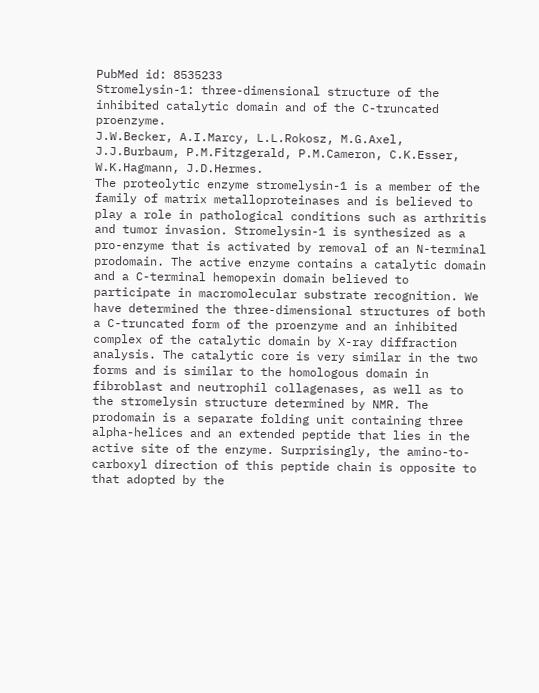PubMed id: 8535233
Stromelysin-1: three-dimensional structure of the inhibited catalytic domain and of the C-truncated proenzyme.
J.W.Becker, A.I.Marcy, L.L.Rokosz, M.G.Axel, J.J.Burbaum, P.M.Fitzgerald, P.M.Cameron, C.K.Esser, W.K.Hagmann, J.D.Hermes.
The proteolytic enzyme stromelysin-1 is a member of the family of matrix metalloproteinases and is believed to play a role in pathological conditions such as arthritis and tumor invasion. Stromelysin-1 is synthesized as a pro-enzyme that is activated by removal of an N-terminal prodomain. The active enzyme contains a catalytic domain and a C-terminal hemopexin domain believed to participate in macromolecular substrate recognition. We have determined the three-dimensional structures of both a C-truncated form of the proenzyme and an inhibited complex of the catalytic domain by X-ray diffraction analysis. The catalytic core is very similar in the two forms and is similar to the homologous domain in fibroblast and neutrophil collagenases, as well as to the stromelysin structure determined by NMR. The prodomain is a separate folding unit containing three alpha-helices and an extended peptide that lies in the active site of the enzyme. Surprisingly, the amino-to-carboxyl direction of this peptide chain is opposite to that adopted by the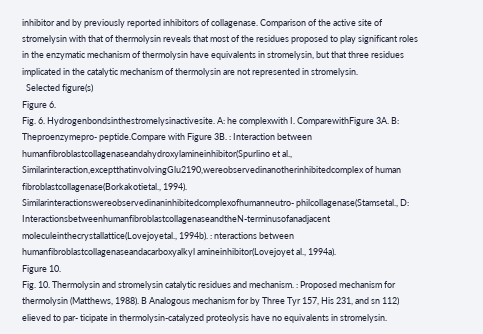inhibitor and by previously reported inhibitors of collagenase. Comparison of the active site of stromelysin with that of thermolysin reveals that most of the residues proposed to play significant roles in the enzymatic mechanism of thermolysin have equivalents in stromelysin, but that three residues implicated in the catalytic mechanism of thermolysin are not represented in stromelysin.
  Selected figure(s)
Figure 6.
Fig. 6. Hydrogenbondsinthestromelysinactivesite. A: he complexwith I. ComparewithFigure 3A. B: Theproenzymepro- peptide.Compare with Figure 3B. : Interaction between humanfibroblastcollagenaseandahydroxylamineinhibitor(Spurlino et al., Similarinteraction,exceptthatinvolvingGlu2190,wereobservedinanotherinhibitedcomplex of human fibroblastcollagenase(Borkakotietal., 1994). Similarinteractionswereobservedinaninhibitedcomplexofhumanneutro- philcollagenase(Stamsetal., D: InteractionsbetweenhumanfibroblastcollagenaseandtheN-terminusofanadjacent moleculeinthecrystallattice(Lovejoyetal., 1994b). : nteractions between humanfibroblastcollagenaseandacarboxyalkyl amineinhibitor(Lovejoyet al., 1994a).
Figure 10.
Fig. 10. Thermolysin and stromelysin catalytic residues and mechanism. : Proposed mechanism for thermolysin (Matthews, 1988). B Analogous mechanism for by Three Tyr 157, His 231, and sn 112) elieved to par- ticipate in thermolysin-catalyzed proteolysis have no equivalents in stromelysin.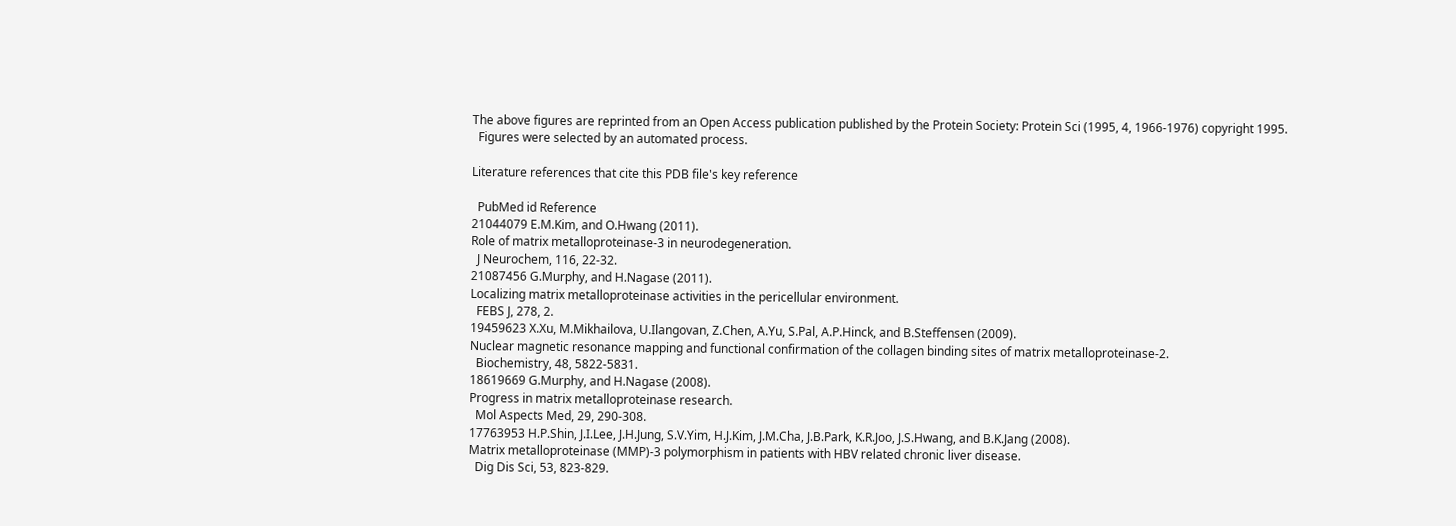The above figures are reprinted from an Open Access publication published by the Protein Society: Protein Sci (1995, 4, 1966-1976) copyright 1995.
  Figures were selected by an automated process.

Literature references that cite this PDB file's key reference

  PubMed id Reference
21044079 E.M.Kim, and O.Hwang (2011).
Role of matrix metalloproteinase-3 in neurodegeneration.
  J Neurochem, 116, 22-32.
21087456 G.Murphy, and H.Nagase (2011).
Localizing matrix metalloproteinase activities in the pericellular environment.
  FEBS J, 278, 2.
19459623 X.Xu, M.Mikhailova, U.Ilangovan, Z.Chen, A.Yu, S.Pal, A.P.Hinck, and B.Steffensen (2009).
Nuclear magnetic resonance mapping and functional confirmation of the collagen binding sites of matrix metalloproteinase-2.
  Biochemistry, 48, 5822-5831.
18619669 G.Murphy, and H.Nagase (2008).
Progress in matrix metalloproteinase research.
  Mol Aspects Med, 29, 290-308.
17763953 H.P.Shin, J.I.Lee, J.H.Jung, S.V.Yim, H.J.Kim, J.M.Cha, J.B.Park, K.R.Joo, J.S.Hwang, and B.K.Jang (2008).
Matrix metalloproteinase (MMP)-3 polymorphism in patients with HBV related chronic liver disease.
  Dig Dis Sci, 53, 823-829.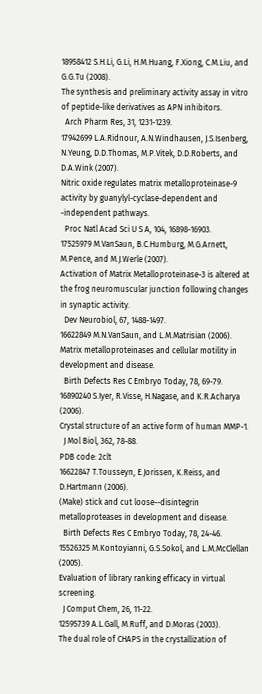18958412 S.H.Li, G.Li, H.M.Huang, F.Xiong, C.M.Liu, and G.G.Tu (2008).
The synthesis and preliminary activity assay in vitro of peptide-like derivatives as APN inhibitors.
  Arch Pharm Res, 31, 1231-1239.
17942699 L.A.Ridnour, A.N.Windhausen, J.S.Isenberg, N.Yeung, D.D.Thomas, M.P.Vitek, D.D.Roberts, and D.A.Wink (2007).
Nitric oxide regulates matrix metalloproteinase-9 activity by guanylyl-cyclase-dependent and -independent pathways.
  Proc Natl Acad Sci U S A, 104, 16898-16903.
17525979 M.VanSaun, B.C.Humburg, M.G.Arnett, M.Pence, and M.J.Werle (2007).
Activation of Matrix Metalloproteinase-3 is altered at the frog neuromuscular junction following changes in synaptic activity.
  Dev Neurobiol, 67, 1488-1497.
16622849 M.N.VanSaun, and L.M.Matrisian (2006).
Matrix metalloproteinases and cellular motility in development and disease.
  Birth Defects Res C Embryo Today, 78, 69-79.
16890240 S.Iyer, R.Visse, H.Nagase, and K.R.Acharya (2006).
Crystal structure of an active form of human MMP-1.
  J Mol Biol, 362, 78-88.
PDB code: 2clt
16622847 T.Tousseyn, E.Jorissen, K.Reiss, and D.Hartmann (2006).
(Make) stick and cut loose--disintegrin metalloproteases in development and disease.
  Birth Defects Res C Embryo Today, 78, 24-46.
15526325 M.Kontoyianni, G.S.Sokol, and L.M.McClellan (2005).
Evaluation of library ranking efficacy in virtual screening.
  J Comput Chem, 26, 11-22.
12595739 A.L.Gall, M.Ruff, and D.Moras (2003).
The dual role of CHAPS in the crystallization of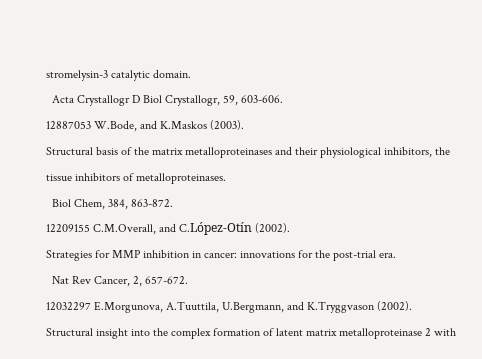stromelysin-3 catalytic domain.
  Acta Crystallogr D Biol Crystallogr, 59, 603-606.
12887053 W.Bode, and K.Maskos (2003).
Structural basis of the matrix metalloproteinases and their physiological inhibitors, the tissue inhibitors of metalloproteinases.
  Biol Chem, 384, 863-872.
12209155 C.M.Overall, and C.López-Otín (2002).
Strategies for MMP inhibition in cancer: innovations for the post-trial era.
  Nat Rev Cancer, 2, 657-672.
12032297 E.Morgunova, A.Tuuttila, U.Bergmann, and K.Tryggvason (2002).
Structural insight into the complex formation of latent matrix metalloproteinase 2 with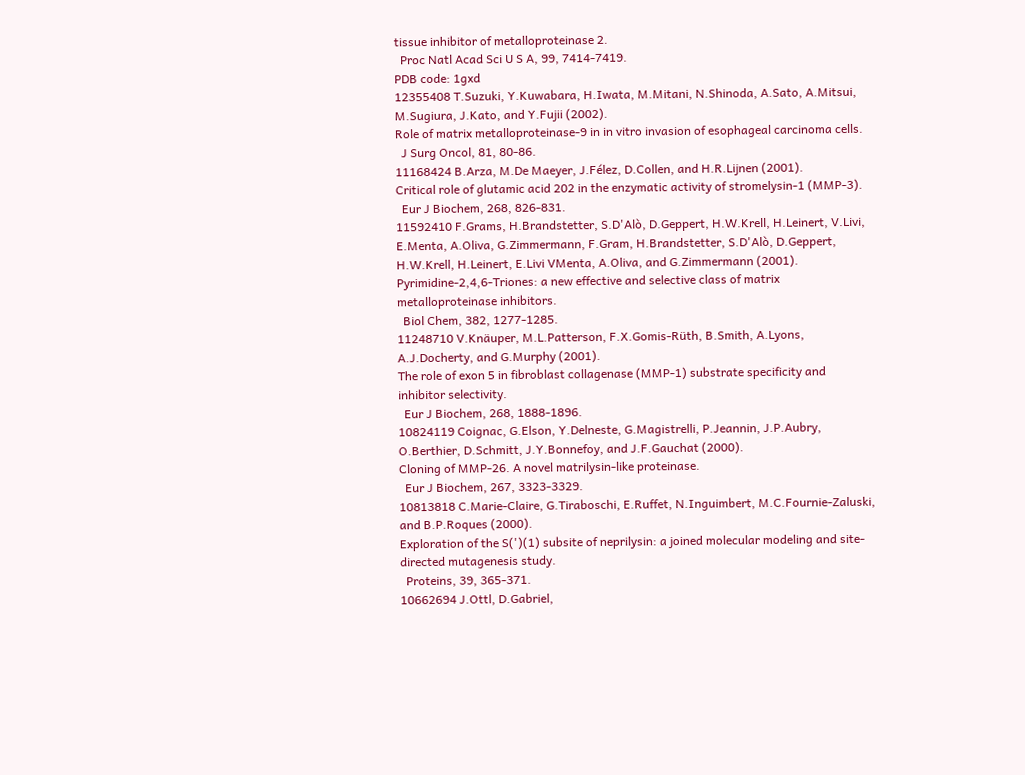tissue inhibitor of metalloproteinase 2.
  Proc Natl Acad Sci U S A, 99, 7414-7419.
PDB code: 1gxd
12355408 T.Suzuki, Y.Kuwabara, H.Iwata, M.Mitani, N.Shinoda, A.Sato, A.Mitsui, M.Sugiura, J.Kato, and Y.Fujii (2002).
Role of matrix metalloproteinase-9 in in vitro invasion of esophageal carcinoma cells.
  J Surg Oncol, 81, 80-86.
11168424 B.Arza, M.De Maeyer, J.Félez, D.Collen, and H.R.Lijnen (2001).
Critical role of glutamic acid 202 in the enzymatic activity of stromelysin-1 (MMP-3).
  Eur J Biochem, 268, 826-831.
11592410 F.Grams, H.Brandstetter, S.D'Alò, D.Geppert, H.W.Krell, H.Leinert, V.Livi, E.Menta, A.Oliva, G.Zimmermann, F.Gram, H.Brandstetter, S.D'Alò, D.Geppert, H.W.Krell, H.Leinert, E.Livi VMenta, A.Oliva, and G.Zimmermann (2001).
Pyrimidine-2,4,6-Triones: a new effective and selective class of matrix metalloproteinase inhibitors.
  Biol Chem, 382, 1277-1285.
11248710 V.Knäuper, M.L.Patterson, F.X.Gomis-Rüth, B.Smith, A.Lyons, A.J.Docherty, and G.Murphy (2001).
The role of exon 5 in fibroblast collagenase (MMP-1) substrate specificity and inhibitor selectivity.
  Eur J Biochem, 268, 1888-1896.
10824119 Coignac, G.Elson, Y.Delneste, G.Magistrelli, P.Jeannin, J.P.Aubry, O.Berthier, D.Schmitt, J.Y.Bonnefoy, and J.F.Gauchat (2000).
Cloning of MMP-26. A novel matrilysin-like proteinase.
  Eur J Biochem, 267, 3323-3329.
10813818 C.Marie-Claire, G.Tiraboschi, E.Ruffet, N.Inguimbert, M.C.Fournie-Zaluski, and B.P.Roques (2000).
Exploration of the S(')(1) subsite of neprilysin: a joined molecular modeling and site-directed mutagenesis study.
  Proteins, 39, 365-371.
10662694 J.Ottl, D.Gabriel,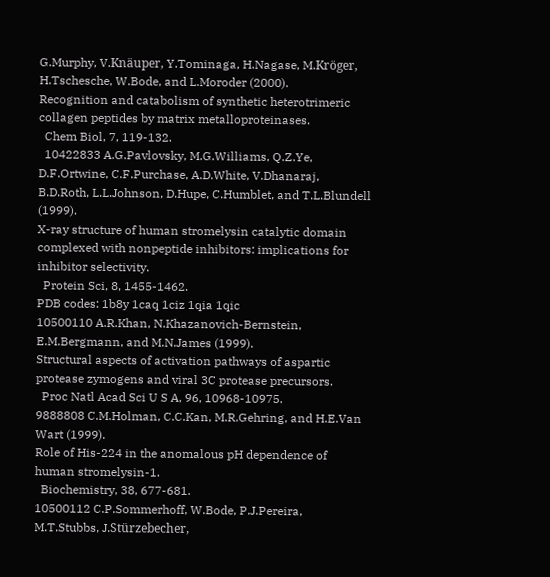G.Murphy, V.Knäuper, Y.Tominaga, H.Nagase, M.Kröger, H.Tschesche, W.Bode, and L.Moroder (2000).
Recognition and catabolism of synthetic heterotrimeric collagen peptides by matrix metalloproteinases.
  Chem Biol, 7, 119-132.
  10422833 A.G.Pavlovsky, M.G.Williams, Q.Z.Ye, D.F.Ortwine, C.F.Purchase, A.D.White, V.Dhanaraj, B.D.Roth, L.L.Johnson, D.Hupe, C.Humblet, and T.L.Blundell (1999).
X-ray structure of human stromelysin catalytic domain complexed with nonpeptide inhibitors: implications for inhibitor selectivity.
  Protein Sci, 8, 1455-1462.
PDB codes: 1b8y 1caq 1ciz 1qia 1qic
10500110 A.R.Khan, N.Khazanovich-Bernstein, E.M.Bergmann, and M.N.James (1999).
Structural aspects of activation pathways of aspartic protease zymogens and viral 3C protease precursors.
  Proc Natl Acad Sci U S A, 96, 10968-10975.
9888808 C.M.Holman, C.C.Kan, M.R.Gehring, and H.E.Van Wart (1999).
Role of His-224 in the anomalous pH dependence of human stromelysin-1.
  Biochemistry, 38, 677-681.
10500112 C.P.Sommerhoff, W.Bode, P.J.Pereira, M.T.Stubbs, J.Stürzebecher,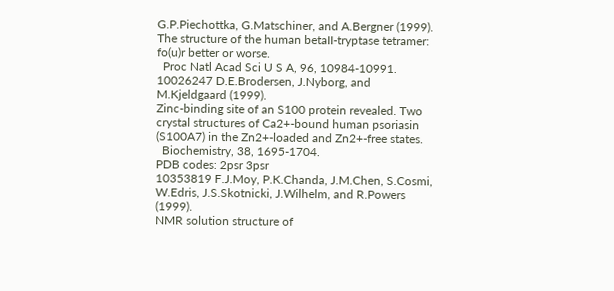G.P.Piechottka, G.Matschiner, and A.Bergner (1999).
The structure of the human betaII-tryptase tetramer: fo(u)r better or worse.
  Proc Natl Acad Sci U S A, 96, 10984-10991.
10026247 D.E.Brodersen, J.Nyborg, and M.Kjeldgaard (1999).
Zinc-binding site of an S100 protein revealed. Two crystal structures of Ca2+-bound human psoriasin (S100A7) in the Zn2+-loaded and Zn2+-free states.
  Biochemistry, 38, 1695-1704.
PDB codes: 2psr 3psr
10353819 F.J.Moy, P.K.Chanda, J.M.Chen, S.Cosmi, W.Edris, J.S.Skotnicki, J.Wilhelm, and R.Powers (1999).
NMR solution structure of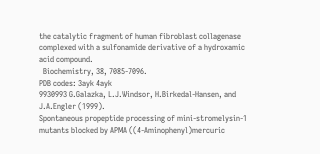the catalytic fragment of human fibroblast collagenase complexed with a sulfonamide derivative of a hydroxamic acid compound.
  Biochemistry, 38, 7085-7096.
PDB codes: 3ayk 4ayk
9930993 G.Galazka, L.J.Windsor, H.Birkedal-Hansen, and J.A.Engler (1999).
Spontaneous propeptide processing of mini-stromelysin-1 mutants blocked by APMA ((4-Aminophenyl)mercuric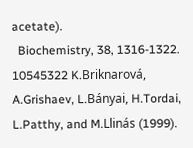acetate).
  Biochemistry, 38, 1316-1322.
10545322 K.Briknarová, A.Grishaev, L.Bányai, H.Tordai, L.Patthy, and M.Llinás (1999).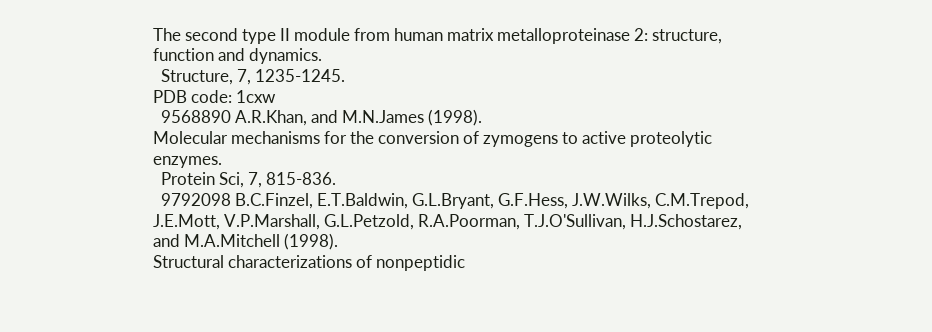The second type II module from human matrix metalloproteinase 2: structure, function and dynamics.
  Structure, 7, 1235-1245.
PDB code: 1cxw
  9568890 A.R.Khan, and M.N.James (1998).
Molecular mechanisms for the conversion of zymogens to active proteolytic enzymes.
  Protein Sci, 7, 815-836.
  9792098 B.C.Finzel, E.T.Baldwin, G.L.Bryant, G.F.Hess, J.W.Wilks, C.M.Trepod, J.E.Mott, V.P.Marshall, G.L.Petzold, R.A.Poorman, T.J.O'Sullivan, H.J.Schostarez, and M.A.Mitchell (1998).
Structural characterizations of nonpeptidic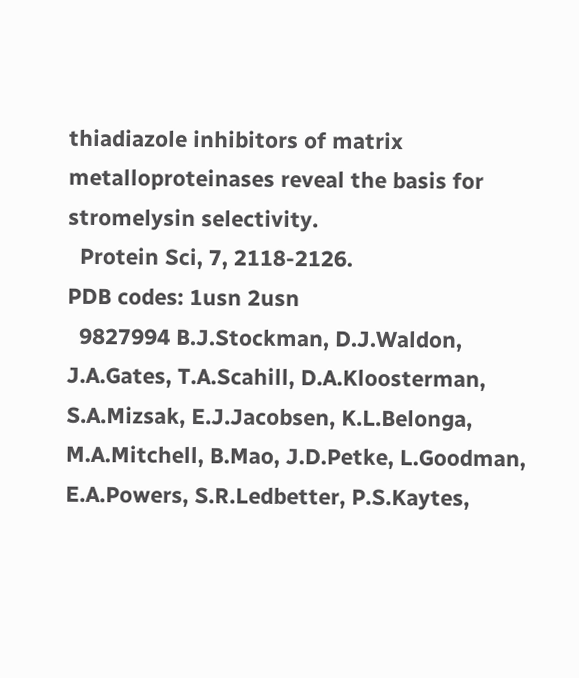thiadiazole inhibitors of matrix metalloproteinases reveal the basis for stromelysin selectivity.
  Protein Sci, 7, 2118-2126.
PDB codes: 1usn 2usn
  9827994 B.J.Stockman, D.J.Waldon, J.A.Gates, T.A.Scahill, D.A.Kloosterman, S.A.Mizsak, E.J.Jacobsen, K.L.Belonga, M.A.Mitchell, B.Mao, J.D.Petke, L.Goodman, E.A.Powers, S.R.Ledbetter, P.S.Kaytes,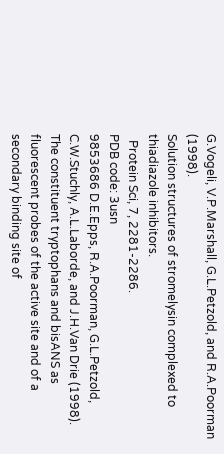G.Vogeli, V.P.Marshall, G.L.Petzold, and R.A.Poorman (1998).
Solution structures of stromelysin complexed to thiadiazole inhibitors.
  Protein Sci, 7, 2281-2286.
PDB code: 3usn
9853686 D.E.Epps, R.A.Poorman, G.L.Petzold, C.W.Stuchly, A.L.Laborde, and J.H.Van Drie (1998).
The constituent tryptophans and bisANS as fluorescent probes of the active site and of a secondary binding site of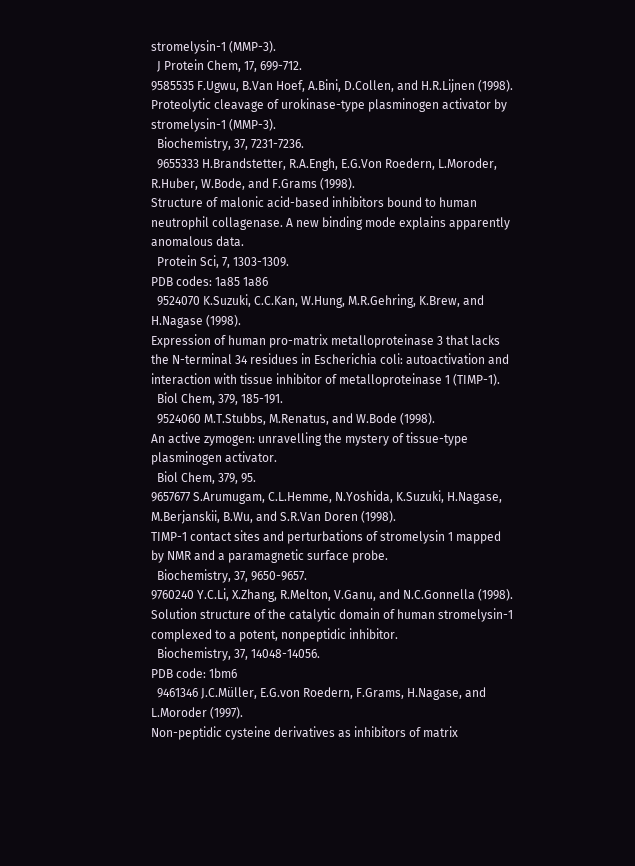stromelysin-1 (MMP-3).
  J Protein Chem, 17, 699-712.
9585535 F.Ugwu, B.Van Hoef, A.Bini, D.Collen, and H.R.Lijnen (1998).
Proteolytic cleavage of urokinase-type plasminogen activator by stromelysin-1 (MMP-3).
  Biochemistry, 37, 7231-7236.
  9655333 H.Brandstetter, R.A.Engh, E.G.Von Roedern, L.Moroder, R.Huber, W.Bode, and F.Grams (1998).
Structure of malonic acid-based inhibitors bound to human neutrophil collagenase. A new binding mode explains apparently anomalous data.
  Protein Sci, 7, 1303-1309.
PDB codes: 1a85 1a86
  9524070 K.Suzuki, C.C.Kan, W.Hung, M.R.Gehring, K.Brew, and H.Nagase (1998).
Expression of human pro-matrix metalloproteinase 3 that lacks the N-terminal 34 residues in Escherichia coli: autoactivation and interaction with tissue inhibitor of metalloproteinase 1 (TIMP-1).
  Biol Chem, 379, 185-191.
  9524060 M.T.Stubbs, M.Renatus, and W.Bode (1998).
An active zymogen: unravelling the mystery of tissue-type plasminogen activator.
  Biol Chem, 379, 95.
9657677 S.Arumugam, C.L.Hemme, N.Yoshida, K.Suzuki, H.Nagase, M.Berjanskii, B.Wu, and S.R.Van Doren (1998).
TIMP-1 contact sites and perturbations of stromelysin 1 mapped by NMR and a paramagnetic surface probe.
  Biochemistry, 37, 9650-9657.
9760240 Y.C.Li, X.Zhang, R.Melton, V.Ganu, and N.C.Gonnella (1998).
Solution structure of the catalytic domain of human stromelysin-1 complexed to a potent, nonpeptidic inhibitor.
  Biochemistry, 37, 14048-14056.
PDB code: 1bm6
  9461346 J.C.Müller, E.G.von Roedern, F.Grams, H.Nagase, and L.Moroder (1997).
Non-peptidic cysteine derivatives as inhibitors of matrix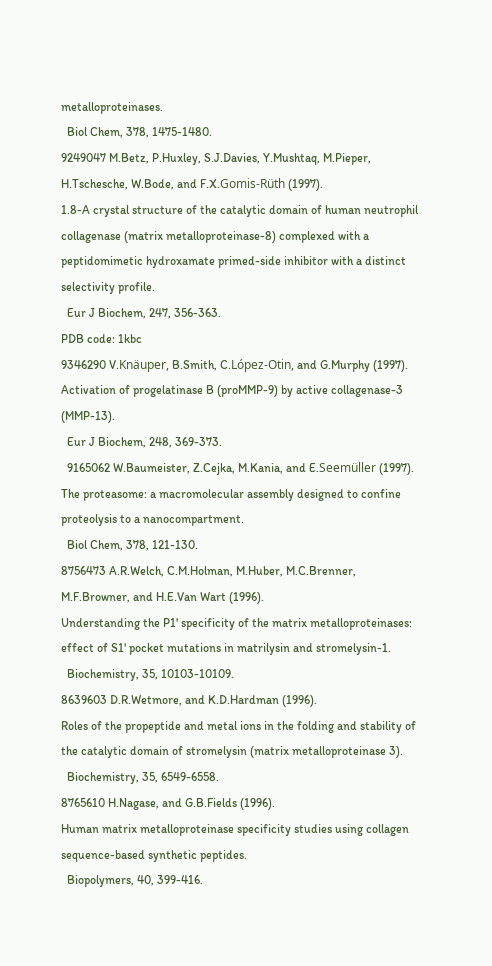metalloproteinases.
  Biol Chem, 378, 1475-1480.
9249047 M.Betz, P.Huxley, S.J.Davies, Y.Mushtaq, M.Pieper, H.Tschesche, W.Bode, and F.X.Gomis-Rüth (1997).
1.8-A crystal structure of the catalytic domain of human neutrophil collagenase (matrix metalloproteinase-8) complexed with a peptidomimetic hydroxamate primed-side inhibitor with a distinct selectivity profile.
  Eur J Biochem, 247, 356-363.
PDB code: 1kbc
9346290 V.Knäuper, B.Smith, C.López-Otin, and G.Murphy (1997).
Activation of progelatinase B (proMMP-9) by active collagenase-3 (MMP-13).
  Eur J Biochem, 248, 369-373.
  9165062 W.Baumeister, Z.Cejka, M.Kania, and E.Seemüller (1997).
The proteasome: a macromolecular assembly designed to confine proteolysis to a nanocompartment.
  Biol Chem, 378, 121-130.
8756473 A.R.Welch, C.M.Holman, M.Huber, M.C.Brenner, M.F.Browner, and H.E.Van Wart (1996).
Understanding the P1' specificity of the matrix metalloproteinases: effect of S1' pocket mutations in matrilysin and stromelysin-1.
  Biochemistry, 35, 10103-10109.
8639603 D.R.Wetmore, and K.D.Hardman (1996).
Roles of the propeptide and metal ions in the folding and stability of the catalytic domain of stromelysin (matrix metalloproteinase 3).
  Biochemistry, 35, 6549-6558.
8765610 H.Nagase, and G.B.Fields (1996).
Human matrix metalloproteinase specificity studies using collagen sequence-based synthetic peptides.
  Biopolymers, 40, 399-416.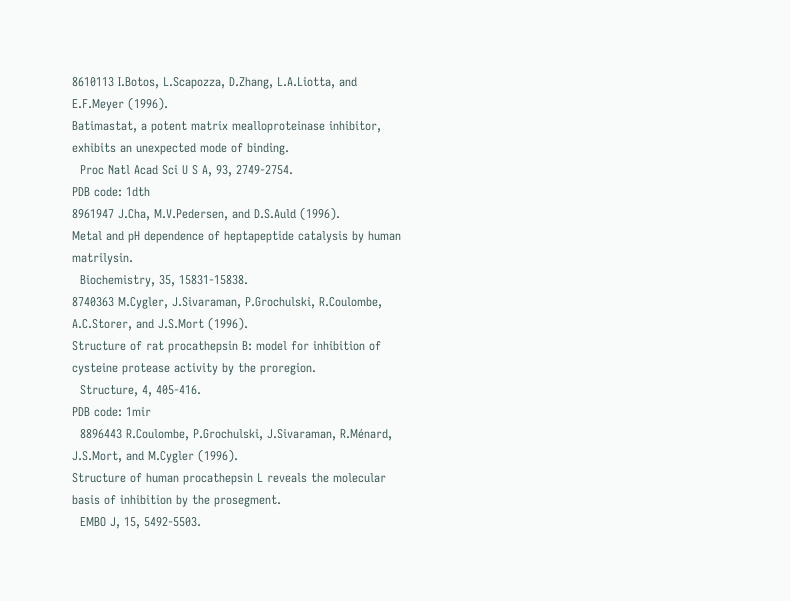8610113 I.Botos, L.Scapozza, D.Zhang, L.A.Liotta, and E.F.Meyer (1996).
Batimastat, a potent matrix mealloproteinase inhibitor, exhibits an unexpected mode of binding.
  Proc Natl Acad Sci U S A, 93, 2749-2754.
PDB code: 1dth
8961947 J.Cha, M.V.Pedersen, and D.S.Auld (1996).
Metal and pH dependence of heptapeptide catalysis by human matrilysin.
  Biochemistry, 35, 15831-15838.
8740363 M.Cygler, J.Sivaraman, P.Grochulski, R.Coulombe, A.C.Storer, and J.S.Mort (1996).
Structure of rat procathepsin B: model for inhibition of cysteine protease activity by the proregion.
  Structure, 4, 405-416.
PDB code: 1mir
  8896443 R.Coulombe, P.Grochulski, J.Sivaraman, R.Ménard, J.S.Mort, and M.Cygler (1996).
Structure of human procathepsin L reveals the molecular basis of inhibition by the prosegment.
  EMBO J, 15, 5492-5503.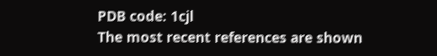PDB code: 1cjl
The most recent references are shown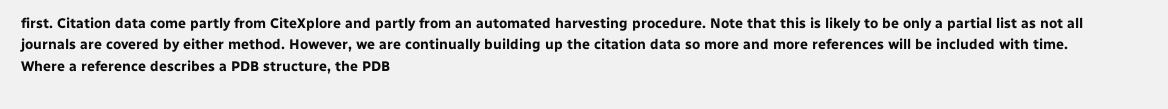first. Citation data come partly from CiteXplore and partly from an automated harvesting procedure. Note that this is likely to be only a partial list as not all journals are covered by either method. However, we are continually building up the citation data so more and more references will be included with time. Where a reference describes a PDB structure, the PDB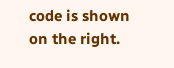code is shown on the right.